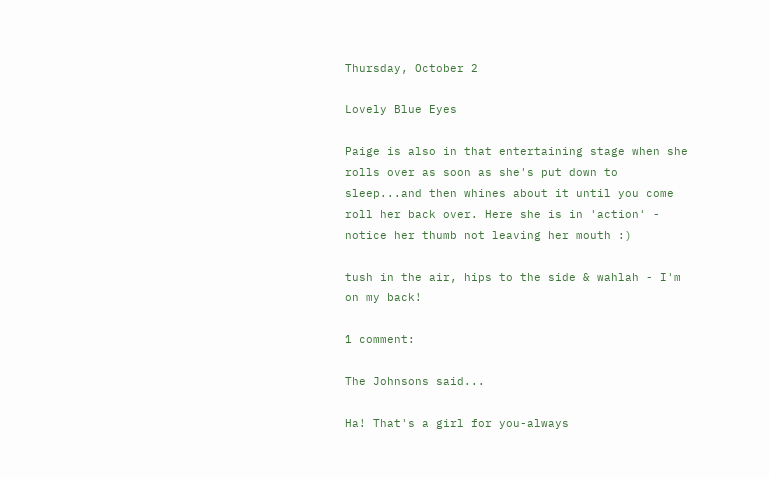Thursday, October 2

Lovely Blue Eyes

Paige is also in that entertaining stage when she rolls over as soon as she's put down to sleep...and then whines about it until you come roll her back over. Here she is in 'action' - notice her thumb not leaving her mouth :)

tush in the air, hips to the side & wahlah - I'm on my back!

1 comment:

The Johnsons said...

Ha! That's a girl for you-always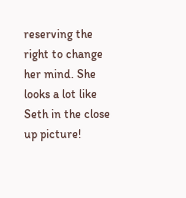reserving the right to change her mind. She looks a lot like Seth in the close up picture!